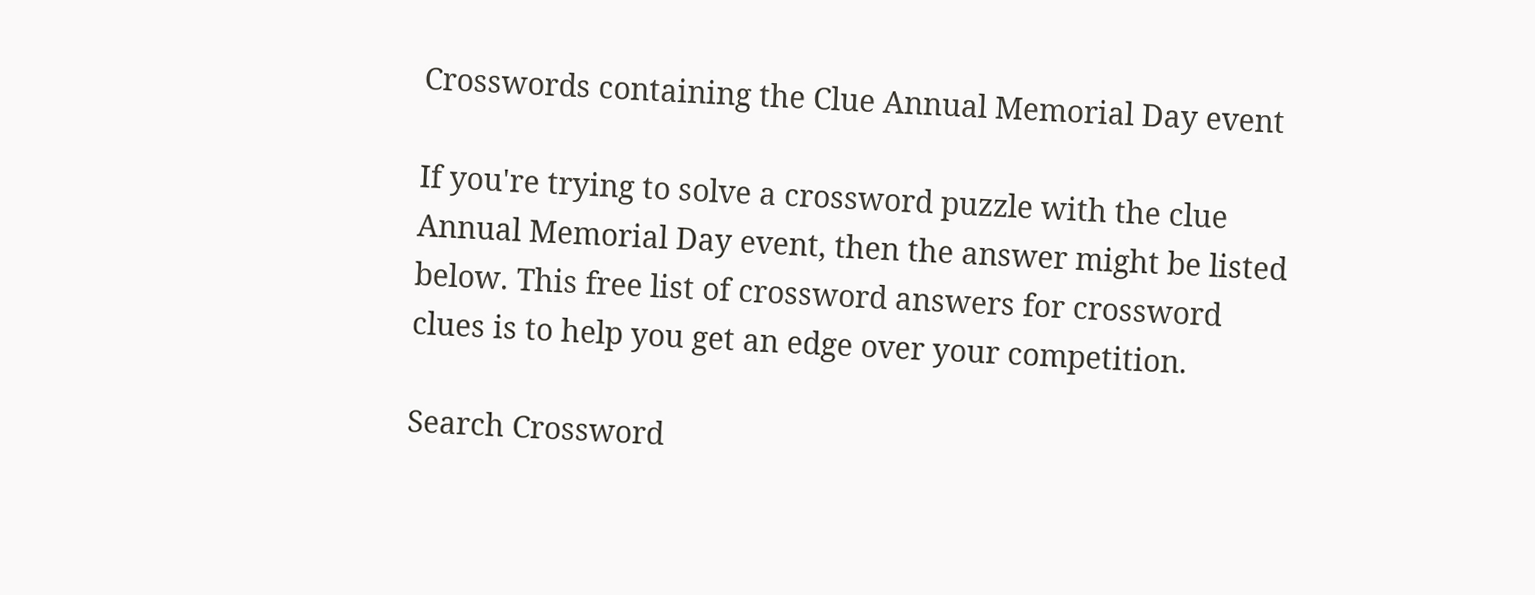Crosswords containing the Clue Annual Memorial Day event

If you're trying to solve a crossword puzzle with the clue Annual Memorial Day event, then the answer might be listed below. This free list of crossword answers for crossword clues is to help you get an edge over your competition.

Search Crossword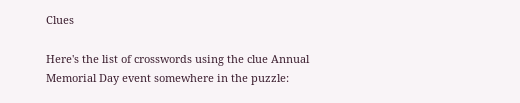Clues

Here's the list of crosswords using the clue Annual Memorial Day event somewhere in the puzzle: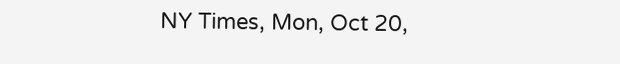NY Times, Mon, Oct 20,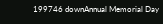199746 downAnnual Memorial Day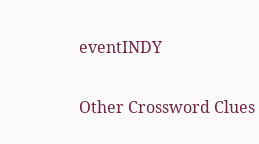eventINDY

Other Crossword Clues